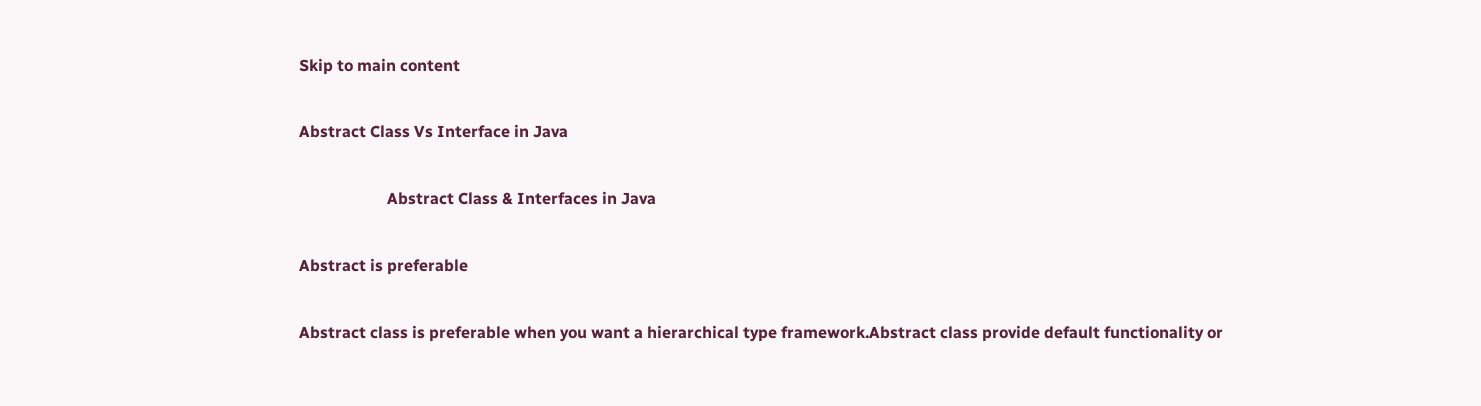Skip to main content

Abstract Class Vs Interface in Java

                      Abstract Class & Interfaces in Java

Abstract is preferable

Abstract class is preferable when you want a hierarchical type framework.Abstract class provide default functionality or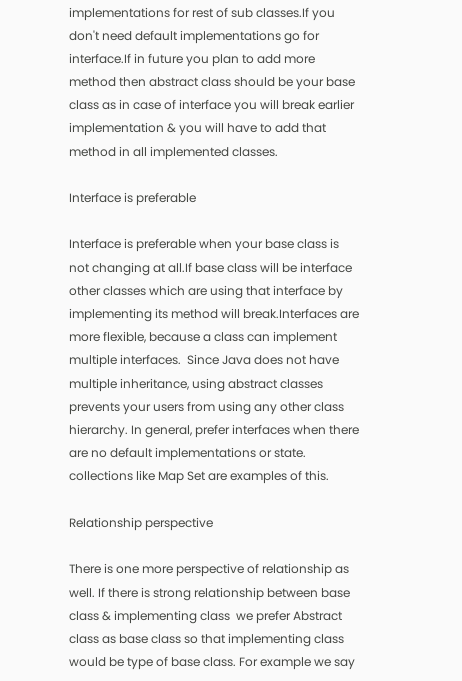implementations for rest of sub classes.If you don't need default implementations go for interface.If in future you plan to add more method then abstract class should be your base class as in case of interface you will break earlier implementation & you will have to add that method in all implemented classes.

Interface is preferable

Interface is preferable when your base class is not changing at all.If base class will be interface other classes which are using that interface by implementing its method will break.Interfaces are more flexible, because a class can implement multiple interfaces.  Since Java does not have multiple inheritance, using abstract classes prevents your users from using any other class hierarchy. In general, prefer interfaces when there are no default implementations or state. collections like Map Set are examples of this.

Relationship perspective

There is one more perspective of relationship as well. If there is strong relationship between base class & implementing class  we prefer Abstract class as base class so that implementing class would be type of base class. For example we say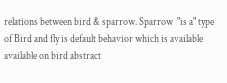relations between bird & sparrow. Sparrow  "is a" type of Bird and fly is default behavior which is available available on bird abstract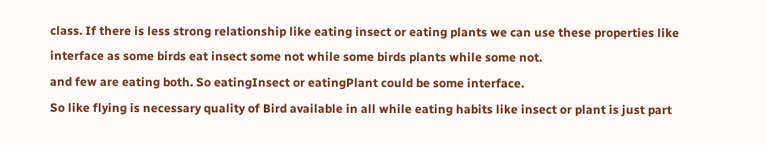class. If there is less strong relationship like eating insect or eating plants we can use these properties like interface as some birds eat insect some not while some birds plants while some not.
and few are eating both. So eatingInsect or eatingPlant could be some interface.
So like flying is necessary quality of Bird available in all while eating habits like insect or plant is just part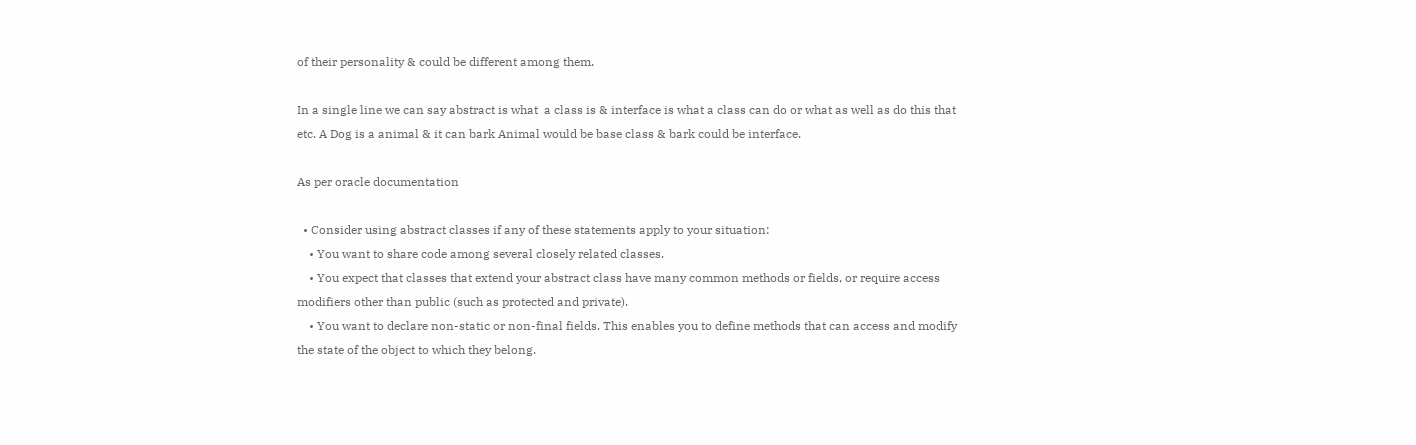of their personality & could be different among them.

In a single line we can say abstract is what  a class is & interface is what a class can do or what as well as do this that etc. A Dog is a animal & it can bark Animal would be base class & bark could be interface.

As per oracle documentation

  • Consider using abstract classes if any of these statements apply to your situation:
    • You want to share code among several closely related classes.
    • You expect that classes that extend your abstract class have many common methods or fields, or require access modifiers other than public (such as protected and private).
    • You want to declare non-static or non-final fields. This enables you to define methods that can access and modify the state of the object to which they belong.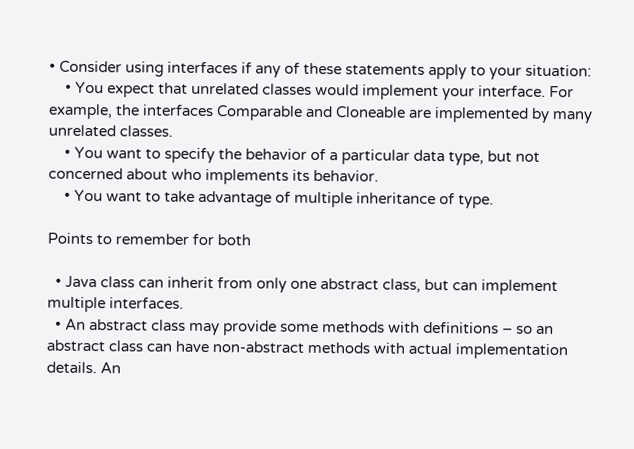• Consider using interfaces if any of these statements apply to your situation:
    • You expect that unrelated classes would implement your interface. For example, the interfaces Comparable and Cloneable are implemented by many unrelated classes.
    • You want to specify the behavior of a particular data type, but not concerned about who implements its behavior.
    • You want to take advantage of multiple inheritance of type.

Points to remember for both

  • Java class can inherit from only one abstract class, but can implement multiple interfaces.
  • An abstract class may provide some methods with definitions – so an abstract class can have non-abstract methods with actual implementation details. An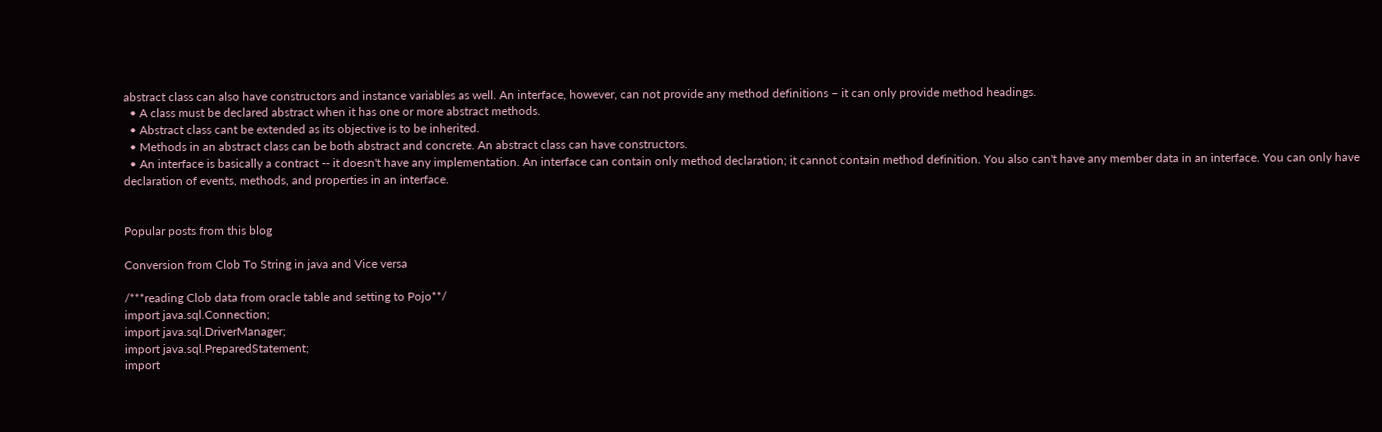abstract class can also have constructors and instance variables as well. An interface, however, can not provide any method definitions – it can only provide method headings.
  • A class must be declared abstract when it has one or more abstract methods.
  • Abstract class cant be extended as its objective is to be inherited.
  • Methods in an abstract class can be both abstract and concrete. An abstract class can have constructors.
  • An interface is basically a contract -- it doesn't have any implementation. An interface can contain only method declaration; it cannot contain method definition. You also can't have any member data in an interface. You can only have declaration of events, methods, and properties in an interface.


Popular posts from this blog

Conversion from Clob To String in java and Vice versa

/***reading Clob data from oracle table and setting to Pojo**/
import java.sql.Connection;
import java.sql.DriverManager;
import java.sql.PreparedStatement;
import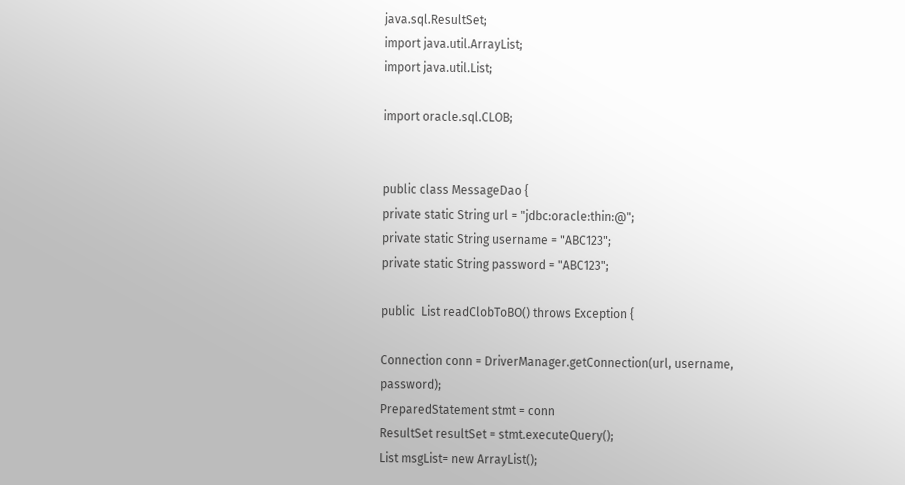java.sql.ResultSet;
import java.util.ArrayList;
import java.util.List;

import oracle.sql.CLOB;


public class MessageDao {
private static String url = "jdbc:oracle:thin:@";
private static String username = "ABC123";
private static String password = "ABC123";

public  List readClobToBO() throws Exception {

Connection conn = DriverManager.getConnection(url, username, password);
PreparedStatement stmt = conn
ResultSet resultSet = stmt.executeQuery();
List msgList= new ArrayList();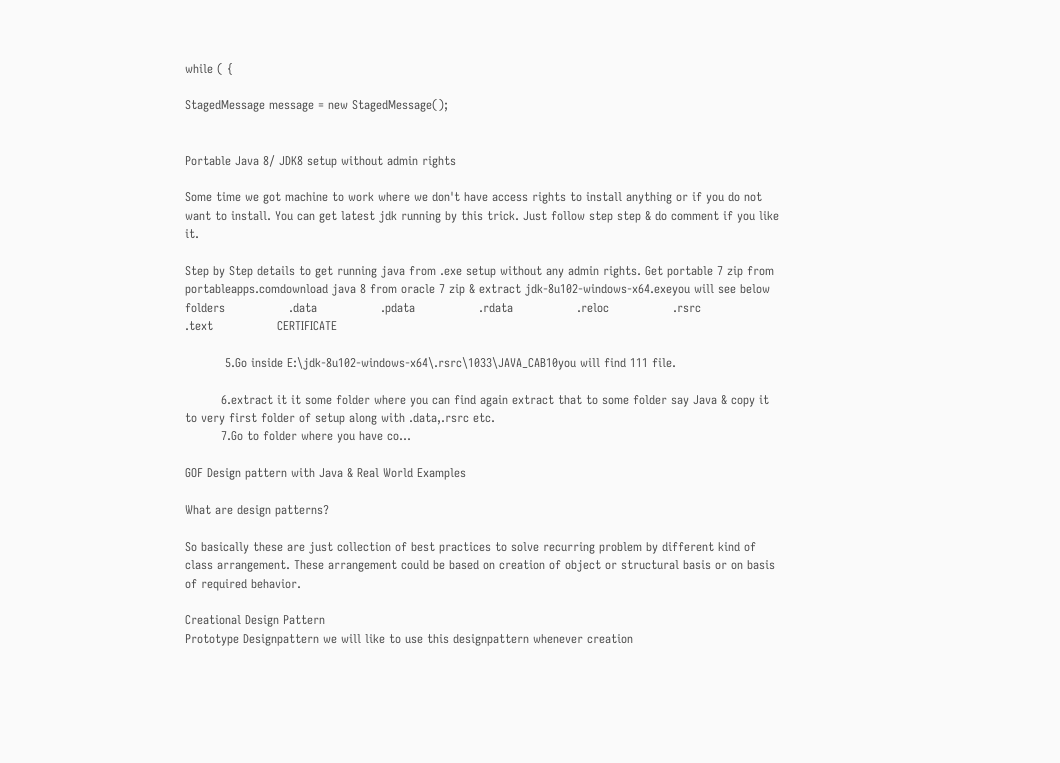while ( {

StagedMessage message = new StagedMessage();


Portable Java 8/ JDK8 setup without admin rights

Some time we got machine to work where we don't have access rights to install anything or if you do not want to install. You can get latest jdk running by this trick. Just follow step step & do comment if you like it.

Step by Step details to get running java from .exe setup without any admin rights. Get portable 7 zip from portableapps.comdownload java 8 from oracle 7 zip & extract jdk-8u102-windows-x64.exeyou will see below folders                .data                .pdata                .rdata                .reloc                .rsrc                .text                CERTIFICATE

          5.Go inside E:\jdk-8u102-windows-x64\.rsrc\1033\JAVA_CAB10you will find 111 file.

         6.extract it it some folder where you can find again extract that to some folder say Java & copy it to very first folder of setup along with .data,.rsrc etc.
         7.Go to folder where you have co…

GOF Design pattern with Java & Real World Examples

What are design patterns?

So basically these are just collection of best practices to solve recurring problem by different kind of class arrangement. These arrangement could be based on creation of object or structural basis or on basis of required behavior.

Creational Design Pattern
Prototype Designpattern we will like to use this designpattern whenever creation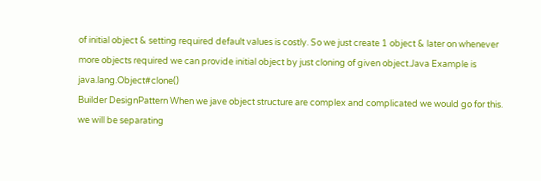of initial object & setting required default values is costly. So we just create 1 object & later on whenever more objects required we can provide initial object by just cloning of given object.Java Example is java.lang.Object#clone()
Builder DesignPattern When we jave object structure are complex and complicated we would go for this. we will be separating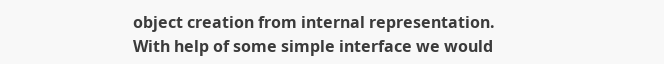object creation from internal representation. With help of some simple interface we would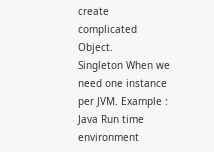create complicated Object.
Singleton When we need one instance per JVM. Example : Java Run time environment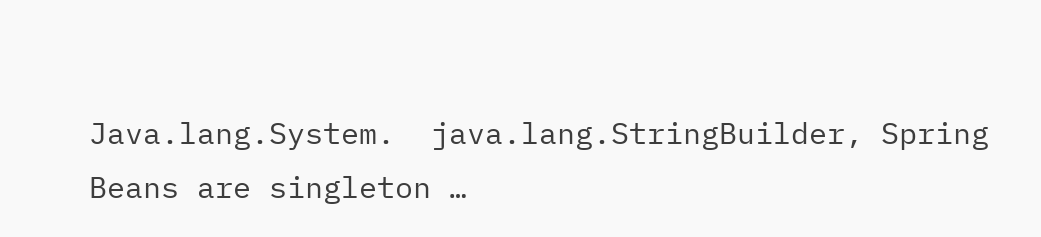Java.lang.System.  java.lang.StringBuilder, Spring Beans are singleton …